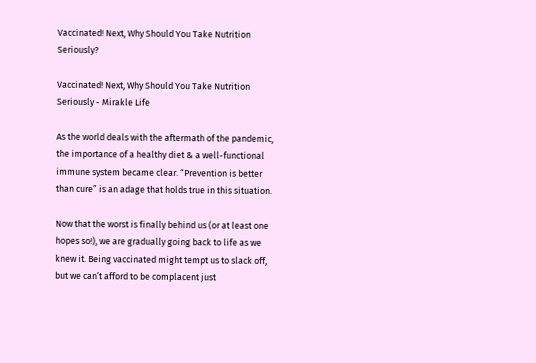Vaccinated! Next, Why Should You Take Nutrition Seriously?

Vaccinated! Next, Why Should You Take Nutrition Seriously - Mirakle Life

As the world deals with the aftermath of the pandemic, the importance of a healthy diet & a well-functional immune system became clear. “Prevention is better than cure” is an adage that holds true in this situation.

Now that the worst is finally behind us (or at least one hopes so!), we are gradually going back to life as we knew it. Being vaccinated might tempt us to slack off, but we can’t afford to be complacent just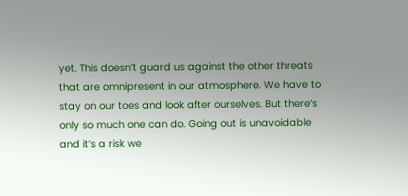yet. This doesn’t guard us against the other threats that are omnipresent in our atmosphere. We have to stay on our toes and look after ourselves. But there’s only so much one can do. Going out is unavoidable and it’s a risk we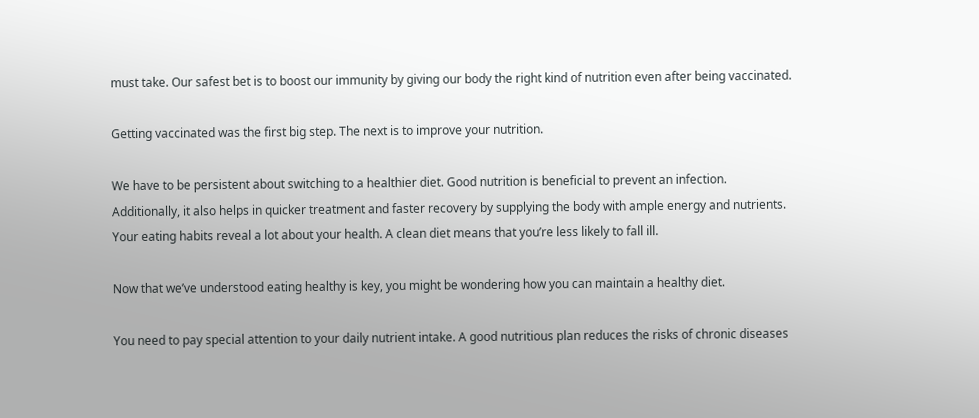must take. Our safest bet is to boost our immunity by giving our body the right kind of nutrition even after being vaccinated.

Getting vaccinated was the first big step. The next is to improve your nutrition.

We have to be persistent about switching to a healthier diet. Good nutrition is beneficial to prevent an infection. Additionally, it also helps in quicker treatment and faster recovery by supplying the body with ample energy and nutrients. Your eating habits reveal a lot about your health. A clean diet means that you’re less likely to fall ill.

Now that we’ve understood eating healthy is key, you might be wondering how you can maintain a healthy diet.

You need to pay special attention to your daily nutrient intake. A good nutritious plan reduces the risks of chronic diseases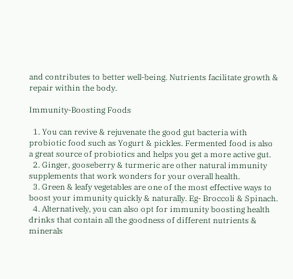and contributes to better well-being. Nutrients facilitate growth & repair within the body.

Immunity-Boosting Foods

  1. You can revive & rejuvenate the good gut bacteria with probiotic food such as Yogurt & pickles. Fermented food is also a great source of probiotics and helps you get a more active gut.
  2. Ginger, gooseberry & turmeric are other natural immunity supplements that work wonders for your overall health.
  3. Green & leafy vegetables are one of the most effective ways to boost your immunity quickly & naturally. Eg- Broccoli & Spinach.
  4. Alternatively, you can also opt for immunity boosting health drinks that contain all the goodness of different nutrients & minerals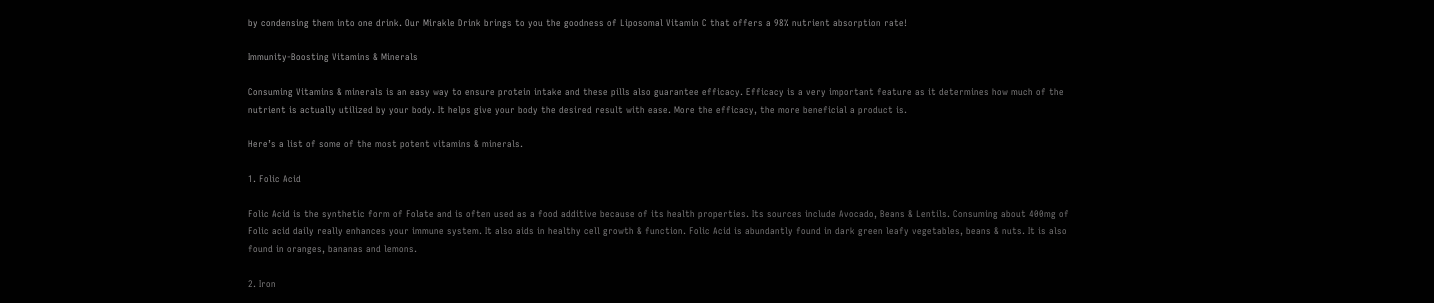by condensing them into one drink. Our Mirakle Drink brings to you the goodness of Liposomal Vitamin C that offers a 98% nutrient absorption rate!

Immunity-Boosting Vitamins & Minerals

Consuming Vitamins & minerals is an easy way to ensure protein intake and these pills also guarantee efficacy. Efficacy is a very important feature as it determines how much of the nutrient is actually utilized by your body. It helps give your body the desired result with ease. More the efficacy, the more beneficial a product is.

Here’s a list of some of the most potent vitamins & minerals.

1. Folic Acid

Folic Acid is the synthetic form of Folate and is often used as a food additive because of its health properties. Its sources include Avocado, Beans & Lentils. Consuming about 400mg of Folic acid daily really enhances your immune system. It also aids in healthy cell growth & function. Folic Acid is abundantly found in dark green leafy vegetables, beans & nuts. It is also found in oranges, bananas and lemons.

2. Iron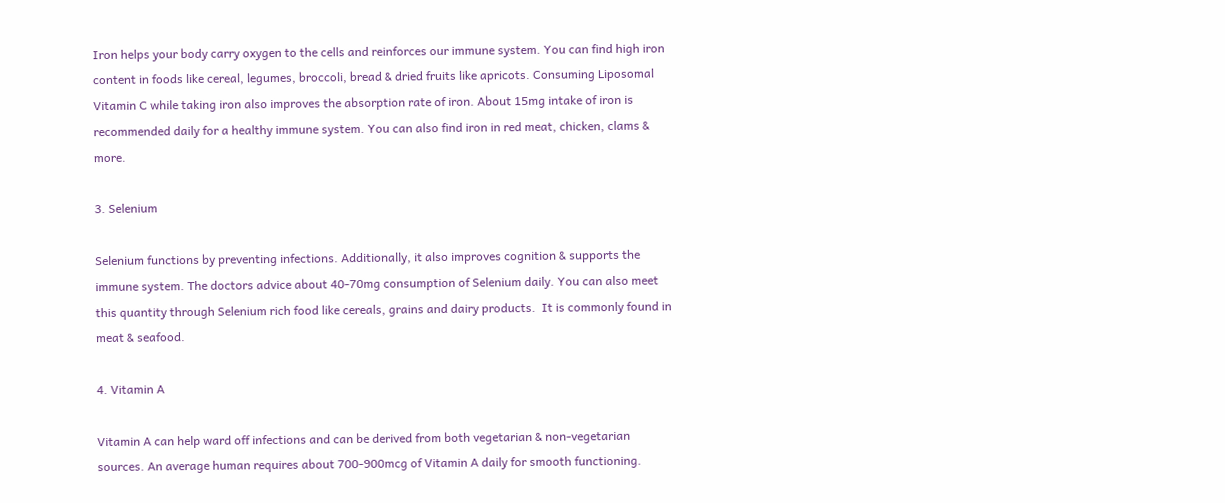Iron helps your body carry oxygen to the cells and reinforces our immune system. You can find high iron content in foods like cereal, legumes, broccoli, bread & dried fruits like apricots. Consuming Liposomal Vitamin C while taking iron also improves the absorption rate of iron. About 15mg intake of iron is recommended daily for a healthy immune system. You can also find iron in red meat, chicken, clams & more.

3. Selenium

Selenium functions by preventing infections. Additionally, it also improves cognition & supports the immune system. The doctors advice about 40-70mg consumption of Selenium daily. You can also meet this quantity through Selenium rich food like cereals, grains and dairy products.  It is commonly found in meat & seafood.

4. Vitamin A

Vitamin A can help ward off infections and can be derived from both vegetarian & non-vegetarian sources. An average human requires about 700-900mcg of Vitamin A daily for smooth functioning.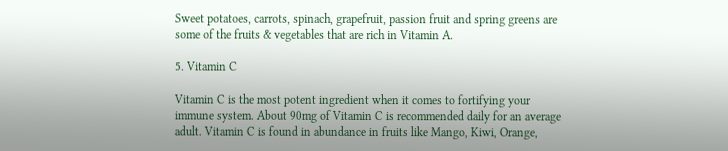Sweet potatoes, carrots, spinach, grapefruit, passion fruit and spring greens are some of the fruits & vegetables that are rich in Vitamin A.

5. Vitamin C

Vitamin C is the most potent ingredient when it comes to fortifying your immune system. About 90mg of Vitamin C is recommended daily for an average adult. Vitamin C is found in abundance in fruits like Mango, Kiwi, Orange,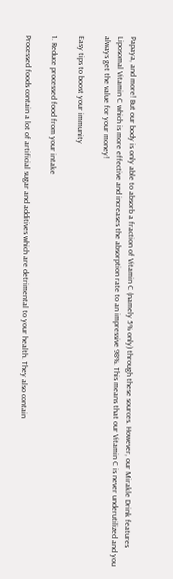Papaya, and more! But our body is only able to absorb a fraction of Vitamin C (namely 5% only) through these sources. However, our Mirakle Drink features Liposomal Vitamin C which is more effective and increases the absorption rate to an impressive 98%. This means that our Vitamin C is never underutilized and you always get the value for your money!

Easy tips to boost your immunity

1. Reduce processed food from your intake

Processed foods contain a lot of artificial sugar and additives which are detrimental to your health. They also contain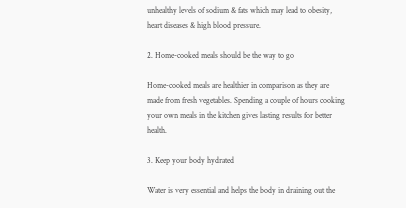unhealthy levels of sodium & fats which may lead to obesity, heart diseases & high blood pressure.

2. Home-cooked meals should be the way to go

Home-cooked meals are healthier in comparison as they are made from fresh vegetables. Spending a couple of hours cooking your own meals in the kitchen gives lasting results for better health.

3. Keep your body hydrated

Water is very essential and helps the body in draining out the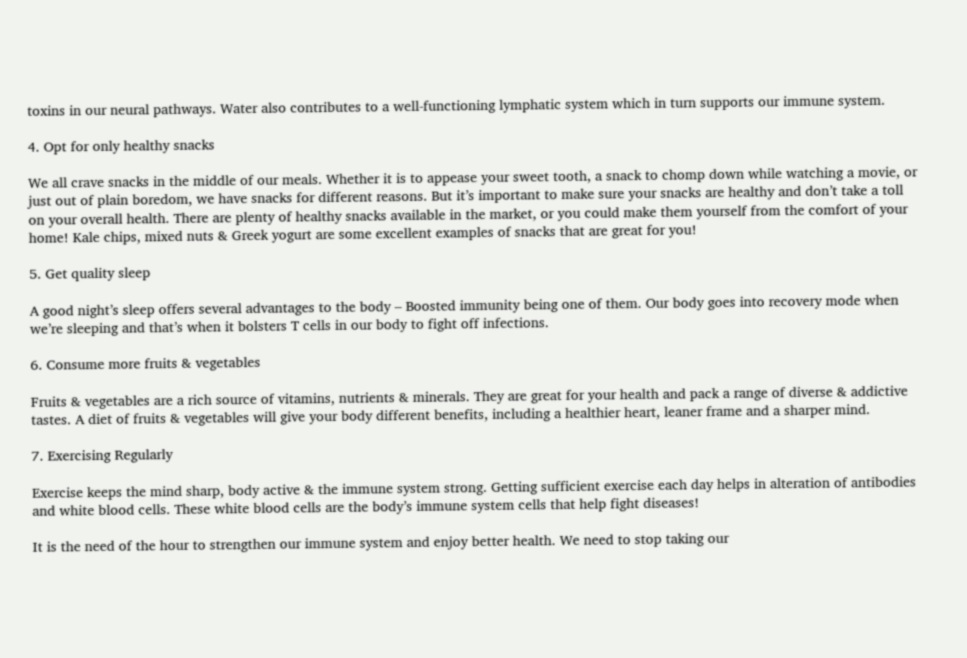toxins in our neural pathways. Water also contributes to a well-functioning lymphatic system which in turn supports our immune system.

4. Opt for only healthy snacks

We all crave snacks in the middle of our meals. Whether it is to appease your sweet tooth, a snack to chomp down while watching a movie, or just out of plain boredom, we have snacks for different reasons. But it’s important to make sure your snacks are healthy and don’t take a toll on your overall health. There are plenty of healthy snacks available in the market, or you could make them yourself from the comfort of your home! Kale chips, mixed nuts & Greek yogurt are some excellent examples of snacks that are great for you!

5. Get quality sleep

A good night’s sleep offers several advantages to the body – Boosted immunity being one of them. Our body goes into recovery mode when we’re sleeping and that’s when it bolsters T cells in our body to fight off infections.

6. Consume more fruits & vegetables

Fruits & vegetables are a rich source of vitamins, nutrients & minerals. They are great for your health and pack a range of diverse & addictive tastes. A diet of fruits & vegetables will give your body different benefits, including a healthier heart, leaner frame and a sharper mind.

7. Exercising Regularly

Exercise keeps the mind sharp, body active & the immune system strong. Getting sufficient exercise each day helps in alteration of antibodies and white blood cells. These white blood cells are the body’s immune system cells that help fight diseases!

It is the need of the hour to strengthen our immune system and enjoy better health. We need to stop taking our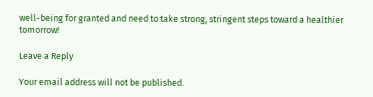well-being for granted and need to take strong, stringent steps toward a healthier tomorrow!

Leave a Reply

Your email address will not be published.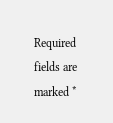Required fields are marked *